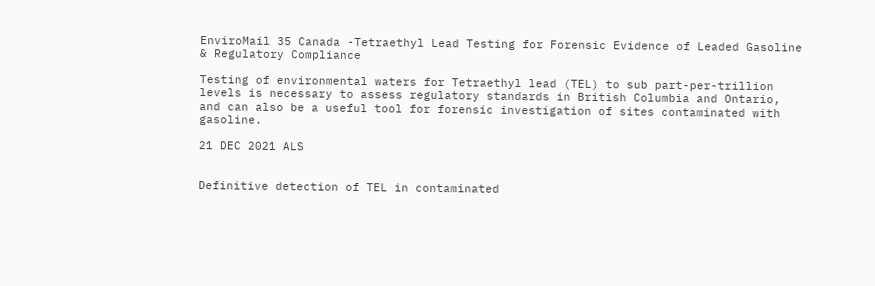EnviroMail 35 Canada -Tetraethyl Lead Testing for Forensic Evidence of Leaded Gasoline & Regulatory Compliance

Testing of environmental waters for Tetraethyl lead (TEL) to sub part-per-trillion levels is necessary to assess regulatory standards in British Columbia and Ontario, and can also be a useful tool for forensic investigation of sites contaminated with gasoline.

21 DEC 2021 ALS


Definitive detection of TEL in contaminated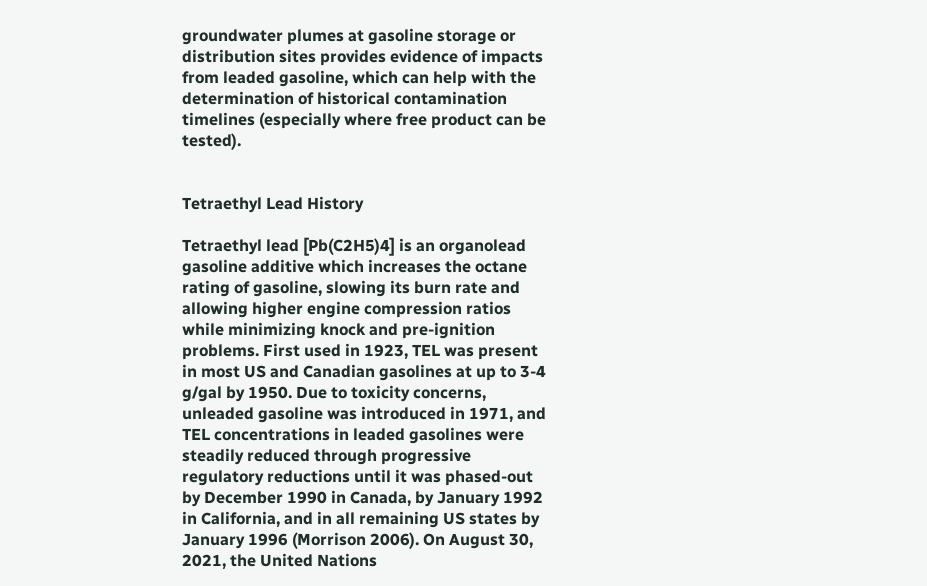groundwater plumes at gasoline storage or distribution sites provides evidence of impacts from leaded gasoline, which can help with the determination of historical contamination timelines (especially where free product can be tested).


Tetraethyl Lead History

Tetraethyl lead [Pb(C2H5)4] is an organolead gasoline additive which increases the octane rating of gasoline, slowing its burn rate and allowing higher engine compression ratios while minimizing knock and pre-ignition problems. First used in 1923, TEL was present in most US and Canadian gasolines at up to 3-4 g/gal by 1950. Due to toxicity concerns, unleaded gasoline was introduced in 1971, and TEL concentrations in leaded gasolines were steadily reduced through progressive regulatory reductions until it was phased-out by December 1990 in Canada, by January 1992 in California, and in all remaining US states by January 1996 (Morrison 2006). On August 30, 2021, the United Nations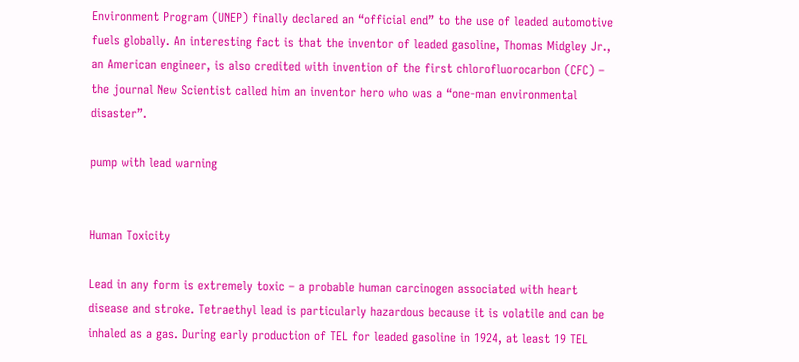Environment Program (UNEP) finally declared an “official end” to the use of leaded automotive fuels globally. An interesting fact is that the inventor of leaded gasoline, Thomas Midgley Jr., an American engineer, is also credited with invention of the first chlorofluorocarbon (CFC) – the journal New Scientist called him an inventor hero who was a “one-man environmental disaster”.

pump with lead warning


Human Toxicity

Lead in any form is extremely toxic – a probable human carcinogen associated with heart disease and stroke. Tetraethyl lead is particularly hazardous because it is volatile and can be inhaled as a gas. During early production of TEL for leaded gasoline in 1924, at least 19 TEL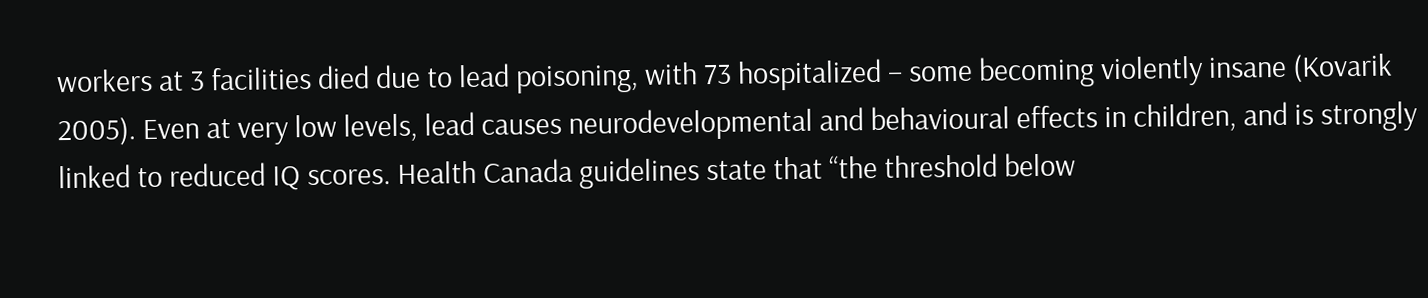workers at 3 facilities died due to lead poisoning, with 73 hospitalized – some becoming violently insane (Kovarik 2005). Even at very low levels, lead causes neurodevelopmental and behavioural effects in children, and is strongly linked to reduced IQ scores. Health Canada guidelines state that “the threshold below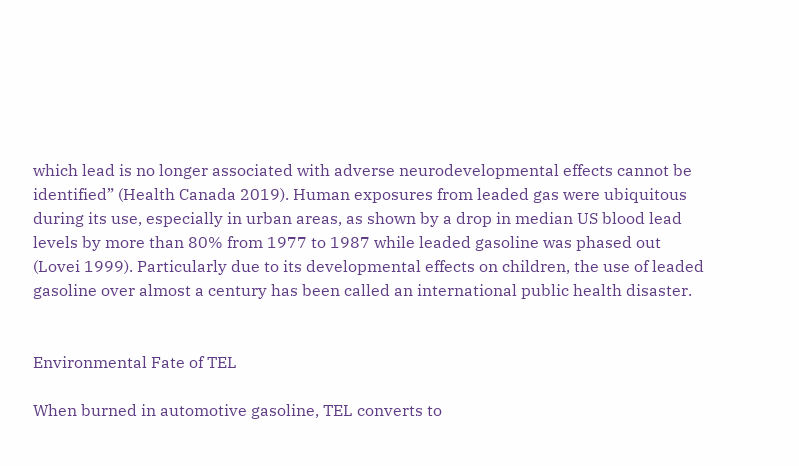which lead is no longer associated with adverse neurodevelopmental effects cannot be identified” (Health Canada 2019). Human exposures from leaded gas were ubiquitous during its use, especially in urban areas, as shown by a drop in median US blood lead levels by more than 80% from 1977 to 1987 while leaded gasoline was phased out (Lovei 1999). Particularly due to its developmental effects on children, the use of leaded gasoline over almost a century has been called an international public health disaster.


Environmental Fate of TEL

When burned in automotive gasoline, TEL converts to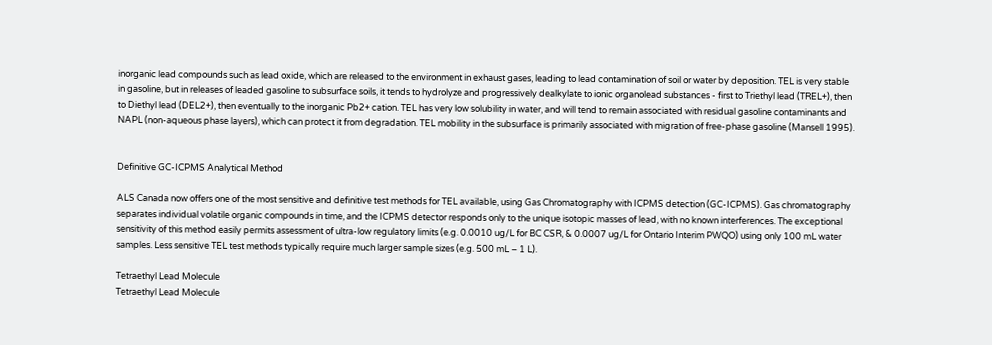inorganic lead compounds such as lead oxide, which are released to the environment in exhaust gases, leading to lead contamination of soil or water by deposition. TEL is very stable in gasoline, but in releases of leaded gasoline to subsurface soils, it tends to hydrolyze and progressively dealkylate to ionic organolead substances - first to Triethyl lead (TREL+), then to Diethyl lead (DEL2+), then eventually to the inorganic Pb2+ cation. TEL has very low solubility in water, and will tend to remain associated with residual gasoline contaminants and NAPL (non-aqueous phase layers), which can protect it from degradation. TEL mobility in the subsurface is primarily associated with migration of free-phase gasoline (Mansell 1995).


Definitive GC-ICPMS Analytical Method

ALS Canada now offers one of the most sensitive and definitive test methods for TEL available, using Gas Chromatography with ICPMS detection (GC-ICPMS). Gas chromatography separates individual volatile organic compounds in time, and the ICPMS detector responds only to the unique isotopic masses of lead, with no known interferences. The exceptional sensitivity of this method easily permits assessment of ultra-low regulatory limits (e.g. 0.0010 ug/L for BC CSR, & 0.0007 ug/L for Ontario Interim PWQO) using only 100 mL water samples. Less sensitive TEL test methods typically require much larger sample sizes (e.g. 500 mL – 1 L).

Tetraethyl Lead Molecule
Tetraethyl Lead Molecule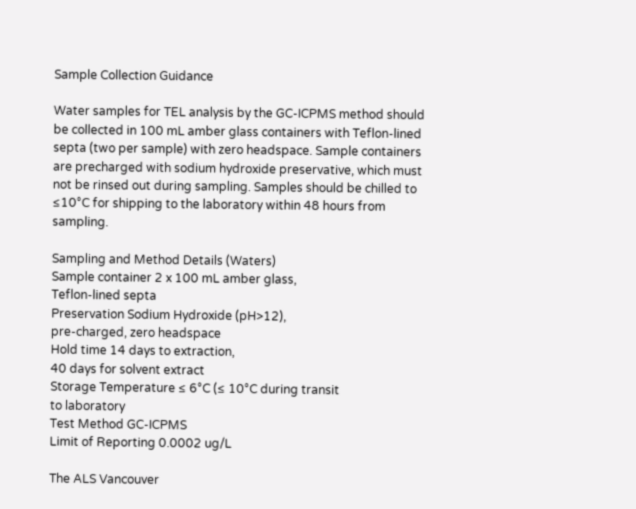Sample Collection Guidance

Water samples for TEL analysis by the GC-ICPMS method should be collected in 100 mL amber glass containers with Teflon-lined septa (two per sample) with zero headspace. Sample containers are precharged with sodium hydroxide preservative, which must not be rinsed out during sampling. Samples should be chilled to ≤10°C for shipping to the laboratory within 48 hours from sampling.

Sampling and Method Details (Waters)
Sample container 2 x 100 mL amber glass,
Teflon-lined septa
Preservation Sodium Hydroxide (pH>12),
pre-charged, zero headspace
Hold time 14 days to extraction,
40 days for solvent extract
Storage Temperature ≤ 6°C (≤ 10°C during transit
to laboratory
Test Method GC-ICPMS
Limit of Reporting 0.0002 ug/L

The ALS Vancouver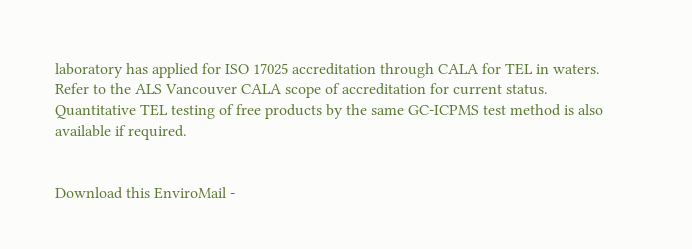laboratory has applied for ISO 17025 accreditation through CALA for TEL in waters. Refer to the ALS Vancouver CALA scope of accreditation for current status. Quantitative TEL testing of free products by the same GC-ICPMS test method is also available if required.


Download this EnviroMail -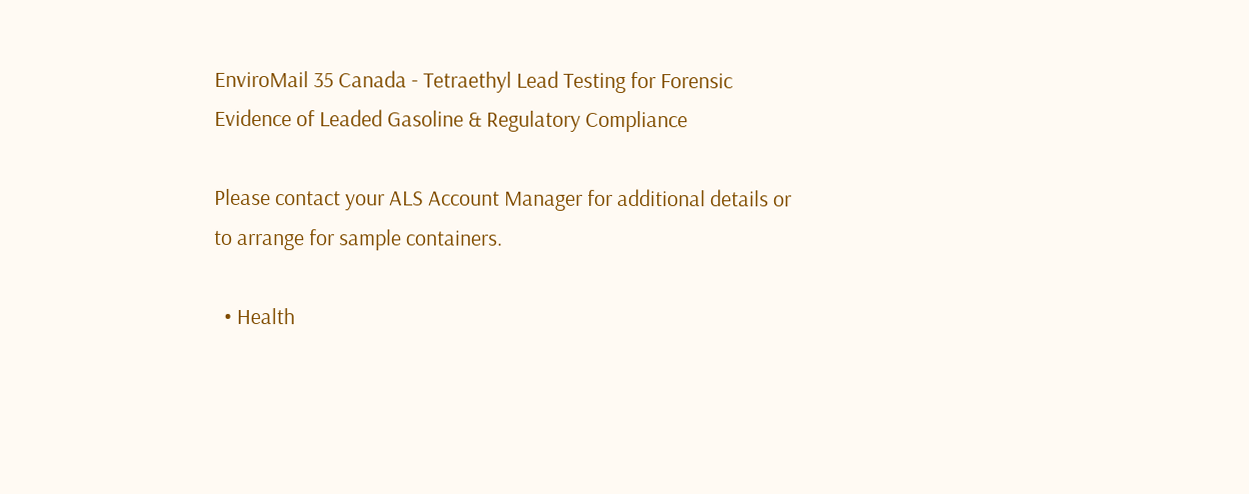EnviroMail 35 Canada - Tetraethyl Lead Testing for Forensic Evidence of Leaded Gasoline & Regulatory Compliance

Please contact your ALS Account Manager for additional details or to arrange for sample containers.

  • Health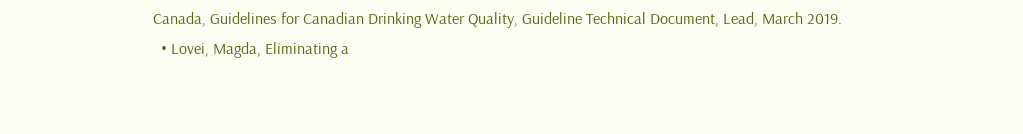Canada, Guidelines for Canadian Drinking Water Quality, Guideline Technical Document, Lead, March 2019.
  • Lovei, Magda, Eliminating a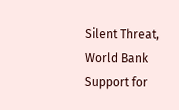Silent Threat, World Bank Support for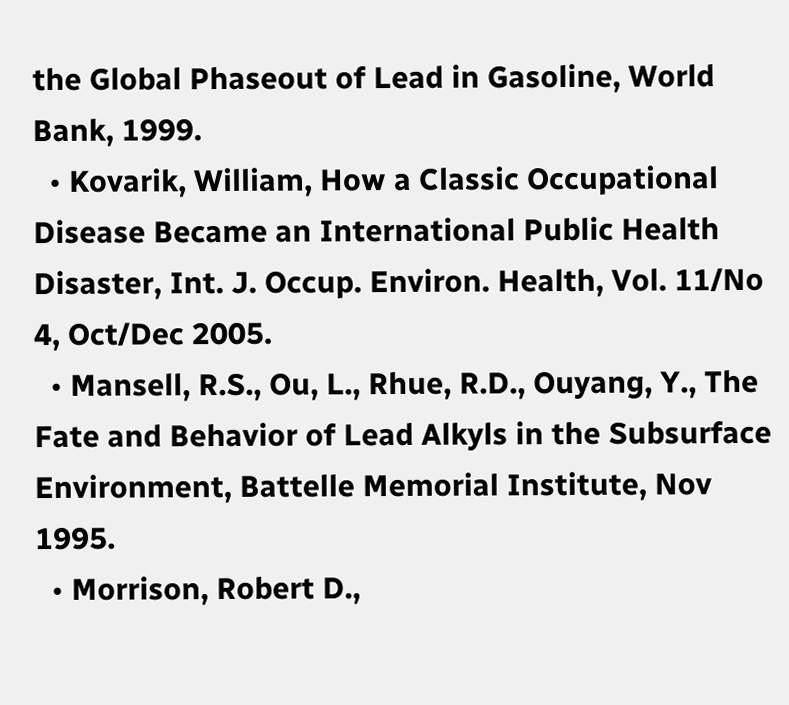the Global Phaseout of Lead in Gasoline, World Bank, 1999.
  • Kovarik, William, How a Classic Occupational Disease Became an International Public Health Disaster, Int. J. Occup. Environ. Health, Vol. 11/No 4, Oct/Dec 2005.
  • Mansell, R.S., Ou, L., Rhue, R.D., Ouyang, Y., The Fate and Behavior of Lead Alkyls in the Subsurface Environment, Battelle Memorial Institute, Nov 1995.
  • Morrison, Robert D.,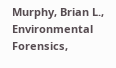Murphy, Brian L., Environmental Forensics,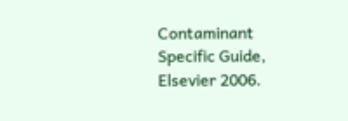Contaminant Specific Guide, Elsevier 2006.